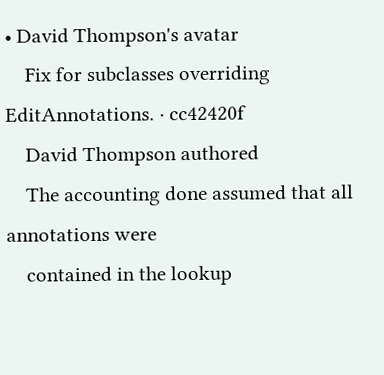• David Thompson's avatar
    Fix for subclasses overriding EditAnnotations. · cc42420f
    David Thompson authored
    The accounting done assumed that all annotations were
    contained in the lookup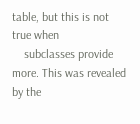table, but this is not true when
    subclasses provide more. This was revealed by the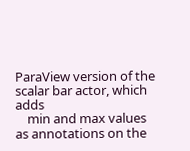ParaView version of the scalar bar actor, which adds
    min and max values as annotations on the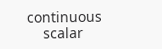continuous
    scalar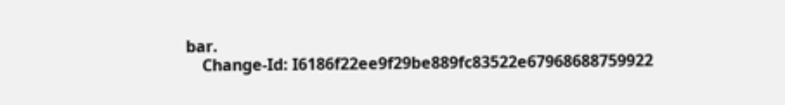bar.
    Change-Id: I6186f22ee9f29be889fc83522e67968688759922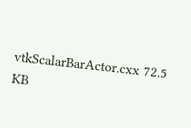vtkScalarBarActor.cxx 72.5 KB